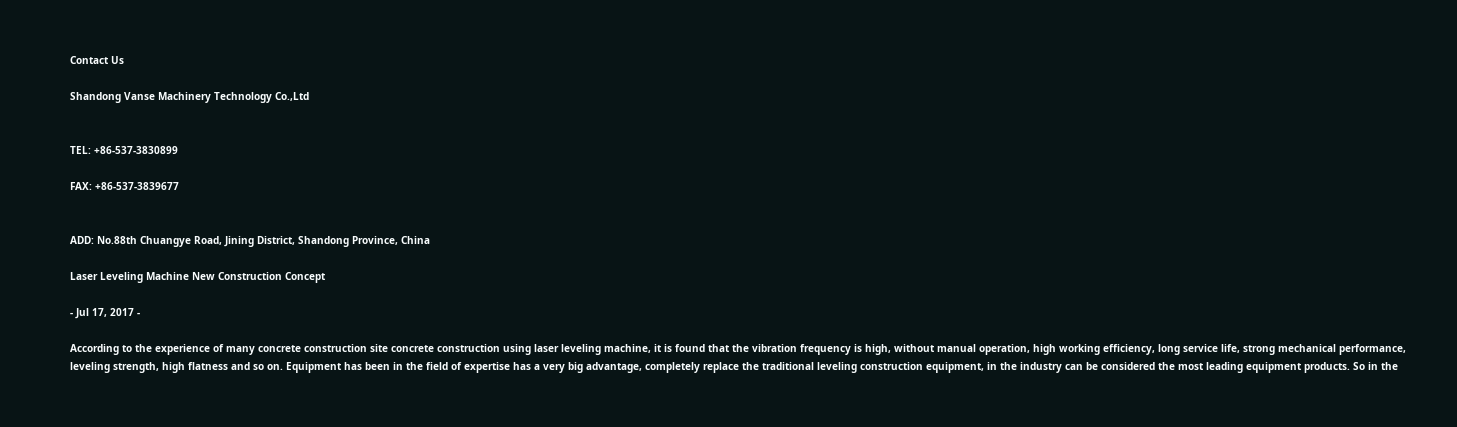Contact Us

Shandong Vanse Machinery Technology Co.,Ltd


TEL: +86-537-3830899

FAX: +86-537-3839677


ADD: No.88th Chuangye Road, Jining District, Shandong Province, China

Laser Leveling Machine New Construction Concept

- Jul 17, 2017 -

According to the experience of many concrete construction site concrete construction using laser leveling machine, it is found that the vibration frequency is high, without manual operation, high working efficiency, long service life, strong mechanical performance, leveling strength, high flatness and so on. Equipment has been in the field of expertise has a very big advantage, completely replace the traditional leveling construction equipment, in the industry can be considered the most leading equipment products. So in the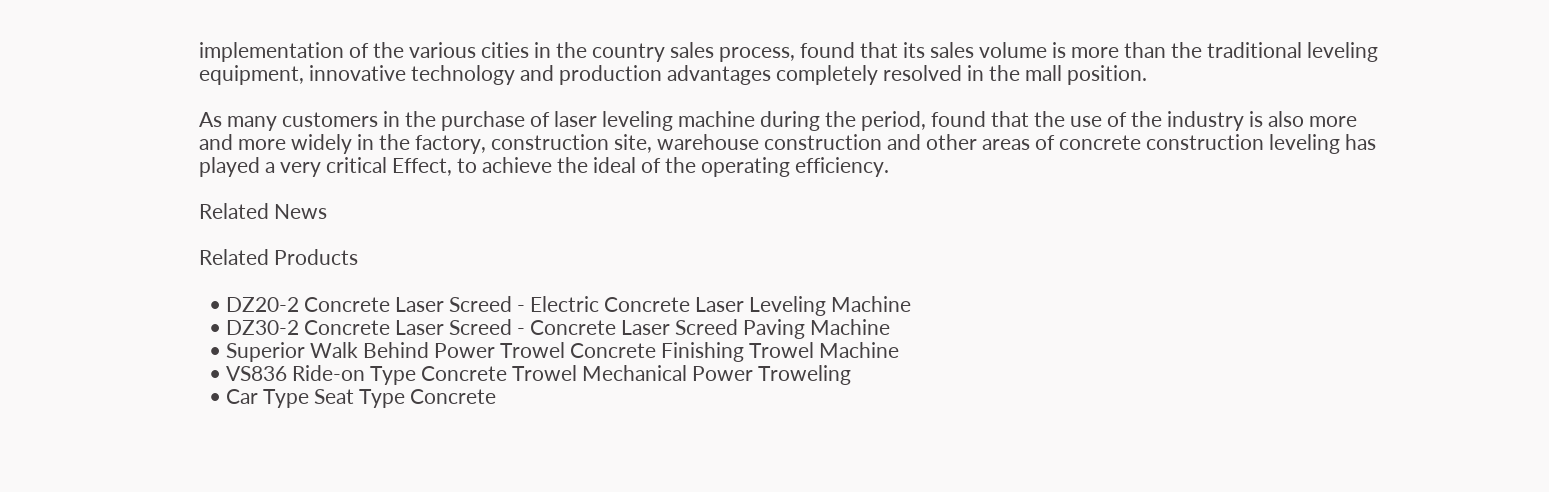implementation of the various cities in the country sales process, found that its sales volume is more than the traditional leveling equipment, innovative technology and production advantages completely resolved in the mall position.

As many customers in the purchase of laser leveling machine during the period, found that the use of the industry is also more and more widely in the factory, construction site, warehouse construction and other areas of concrete construction leveling has played a very critical Effect, to achieve the ideal of the operating efficiency.

Related News

Related Products

  • DZ20-2 Concrete Laser Screed - Electric Concrete Laser Leveling Machine
  • DZ30-2 Concrete Laser Screed - Concrete Laser Screed Paving Machine
  • Superior Walk Behind Power Trowel Concrete Finishing Trowel Machine
  • VS836 Ride-on Type Concrete Trowel Mechanical Power Troweling
  • Car Type Seat Type Concrete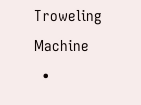Troweling Machine
  •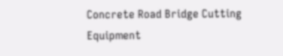Concrete Road Bridge Cutting Equipment